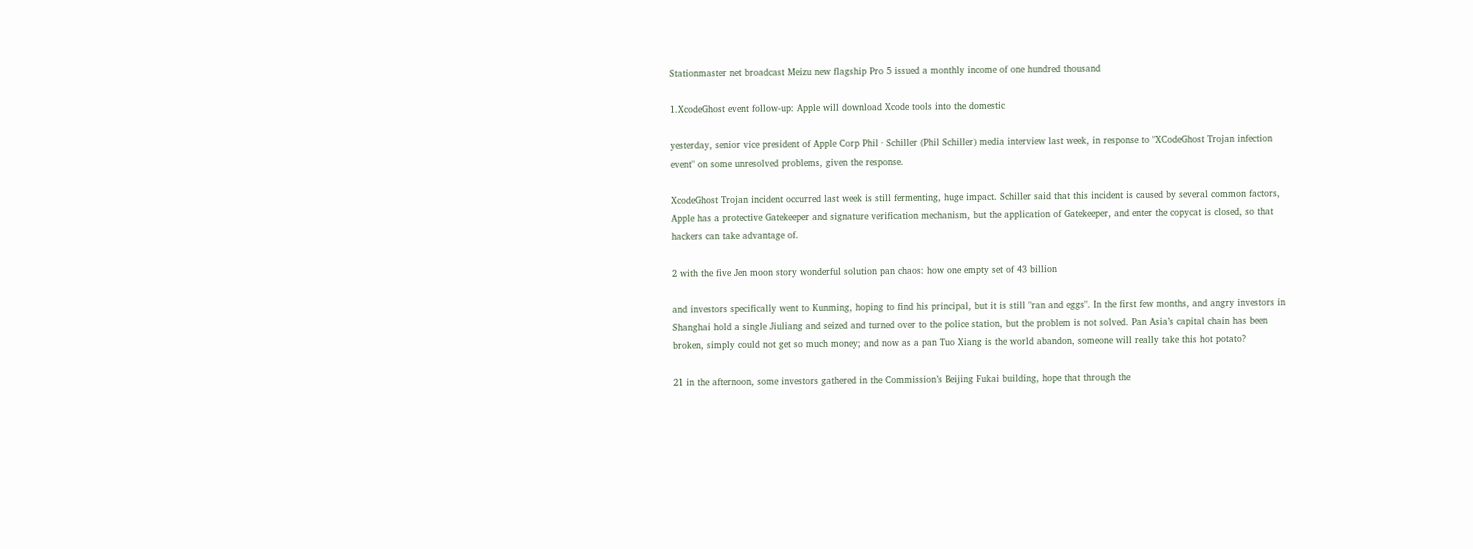Stationmaster net broadcast Meizu new flagship Pro 5 issued a monthly income of one hundred thousand

1.XcodeGhost event follow-up: Apple will download Xcode tools into the domestic

yesterday, senior vice president of Apple Corp Phil · Schiller (Phil Schiller) media interview last week, in response to "XCodeGhost Trojan infection event" on some unresolved problems, given the response.

XcodeGhost Trojan incident occurred last week is still fermenting, huge impact. Schiller said that this incident is caused by several common factors, Apple has a protective Gatekeeper and signature verification mechanism, but the application of Gatekeeper, and enter the copycat is closed, so that hackers can take advantage of.

2 with the five Jen moon story wonderful solution pan chaos: how one empty set of 43 billion

and investors specifically went to Kunming, hoping to find his principal, but it is still "ran and eggs". In the first few months, and angry investors in Shanghai hold a single Jiuliang and seized and turned over to the police station, but the problem is not solved. Pan Asia’s capital chain has been broken, simply could not get so much money; and now as a pan Tuo Xiang is the world abandon, someone will really take this hot potato?

21 in the afternoon, some investors gathered in the Commission’s Beijing Fukai building, hope that through the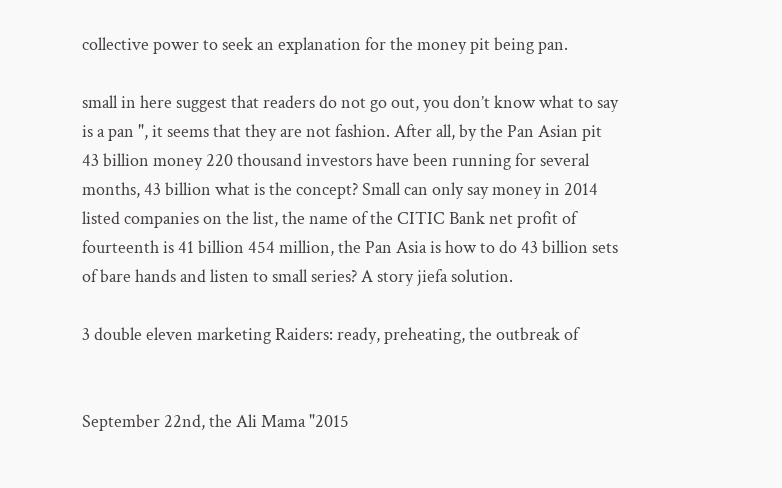collective power to seek an explanation for the money pit being pan.

small in here suggest that readers do not go out, you don’t know what to say is a pan ", it seems that they are not fashion. After all, by the Pan Asian pit 43 billion money 220 thousand investors have been running for several months, 43 billion what is the concept? Small can only say money in 2014 listed companies on the list, the name of the CITIC Bank net profit of fourteenth is 41 billion 454 million, the Pan Asia is how to do 43 billion sets of bare hands and listen to small series? A story jiefa solution.

3 double eleven marketing Raiders: ready, preheating, the outbreak of


September 22nd, the Ali Mama "2015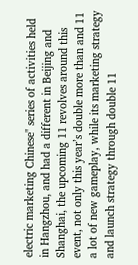electric marketing Chinese" series of activities held in Hangzhou, and had a different in Beijing and Shanghai, the upcoming 11 revolves around this event, not only this year’s double more than and 11 a lot of new gameplay, while its marketing strategy and launch strategy through double 11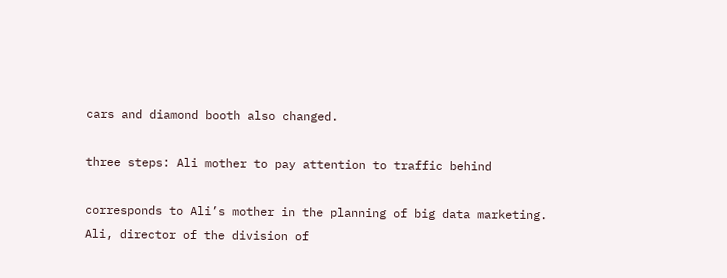cars and diamond booth also changed.

three steps: Ali mother to pay attention to traffic behind

corresponds to Ali’s mother in the planning of big data marketing. Ali, director of the division of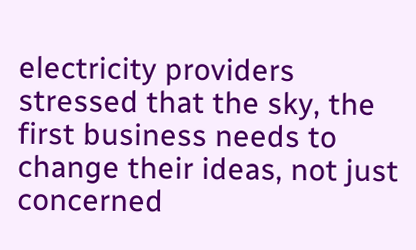electricity providers stressed that the sky, the first business needs to change their ideas, not just concerned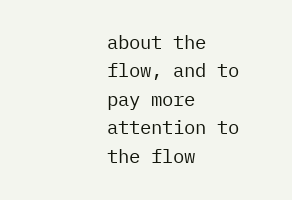about the flow, and to pay more attention to the flow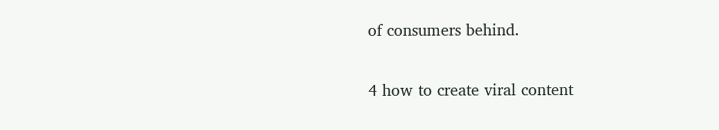of consumers behind.

4 how to create viral content